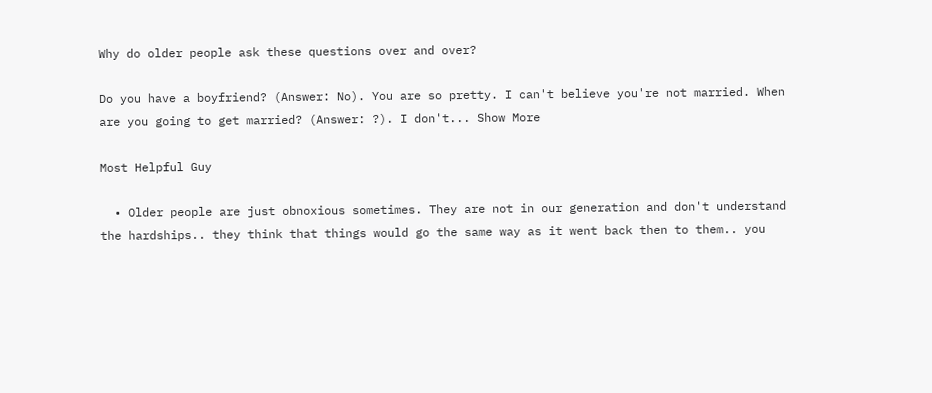Why do older people ask these questions over and over?

Do you have a boyfriend? (Answer: No). You are so pretty. I can't believe you're not married. When are you going to get married? (Answer: ?). I don't... Show More

Most Helpful Guy

  • Older people are just obnoxious sometimes. They are not in our generation and don't understand the hardships.. they think that things would go the same way as it went back then to them.. you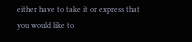either have to take it or express that you would like to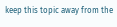keep this topic away from the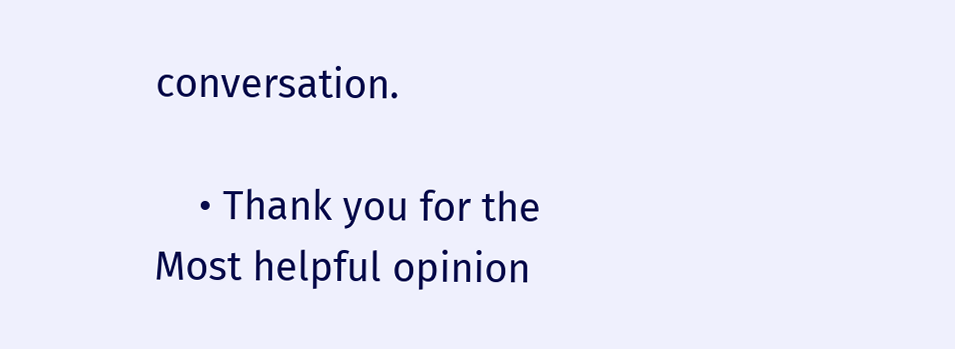conversation.

    • Thank you for the Most helpful opinion